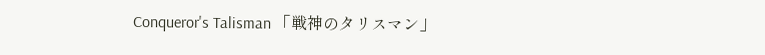Conqueror's Talisman 「戦神のタリスマン」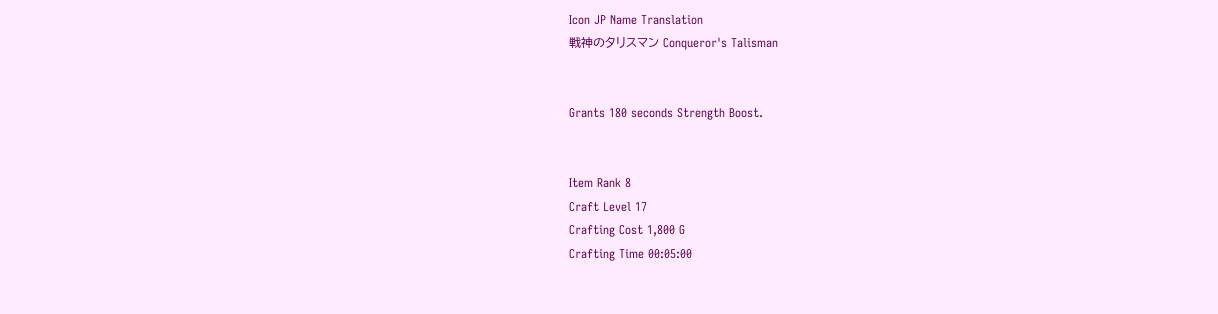Icon JP Name Translation
戦神のタリスマン Conqueror's Talisman


Grants 180 seconds Strength Boost.


Item Rank 8
Craft Level 17
Crafting Cost 1,800 G
Crafting Time 00:05:00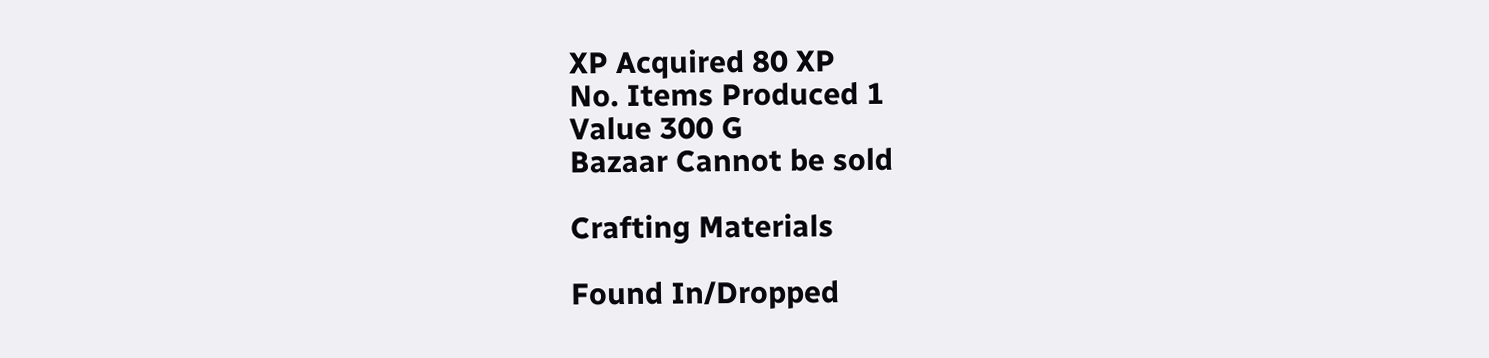XP Acquired 80 XP
No. Items Produced 1
Value 300 G
Bazaar Cannot be sold

Crafting Materials

Found In/Dropped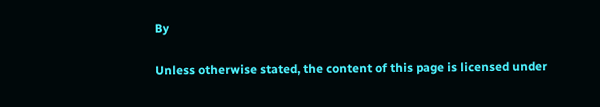By

Unless otherwise stated, the content of this page is licensed under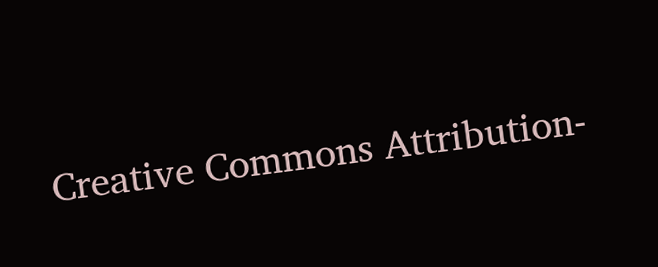Creative Commons Attribution-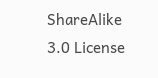ShareAlike 3.0 License